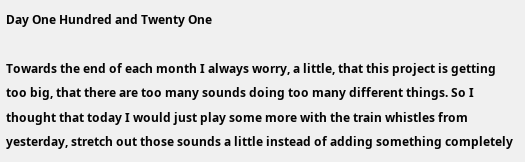Day One Hundred and Twenty One

Towards the end of each month I always worry, a little, that this project is getting too big, that there are too many sounds doing too many different things. So I thought that today I would just play some more with the train whistles from yesterday, stretch out those sounds a little instead of adding something completely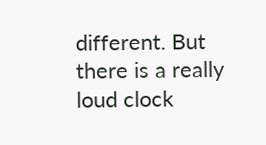different. But there is a really loud clock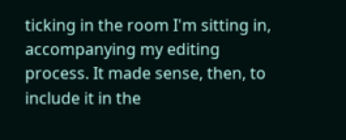ticking in the room I'm sitting in, accompanying my editing process. It made sense, then, to include it in the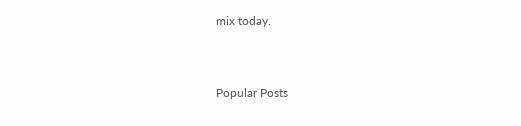mix today.


Popular Posts